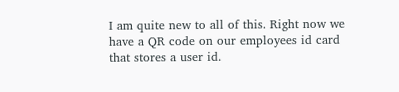I am quite new to all of this. Right now we have a QR code on our employees id card that stores a user id.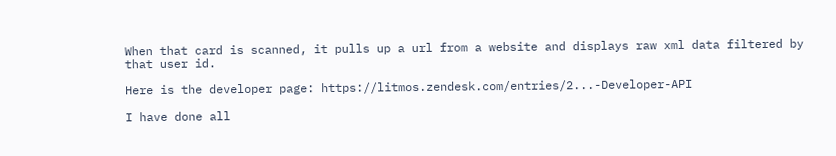When that card is scanned, it pulls up a url from a website and displays raw xml data filtered by that user id.

Here is the developer page: https://litmos.zendesk.com/entries/2...-Developer-API

I have done all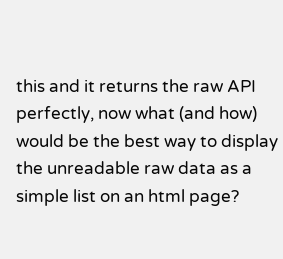this and it returns the raw API perfectly, now what (and how) would be the best way to display the unreadable raw data as a simple list on an html page?